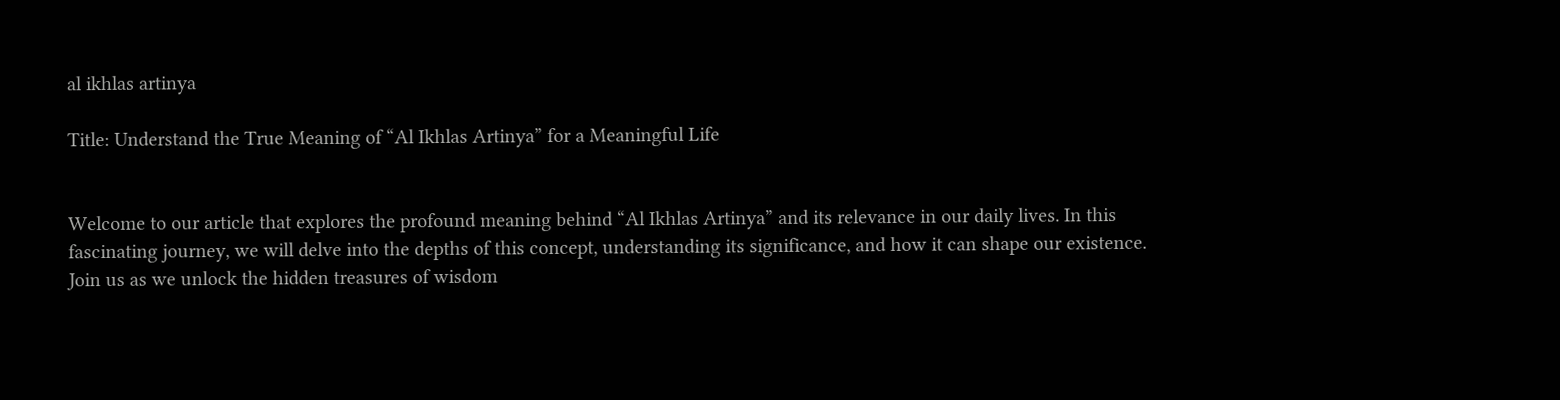al ikhlas artinya

Title: Understand the True Meaning of “Al Ikhlas Artinya” for a Meaningful Life


Welcome to our article that explores the profound meaning behind “Al Ikhlas Artinya” and its relevance in our daily lives. In this fascinating journey, we will delve into the depths of this concept, understanding its significance, and how it can shape our existence. Join us as we unlock the hidden treasures of wisdom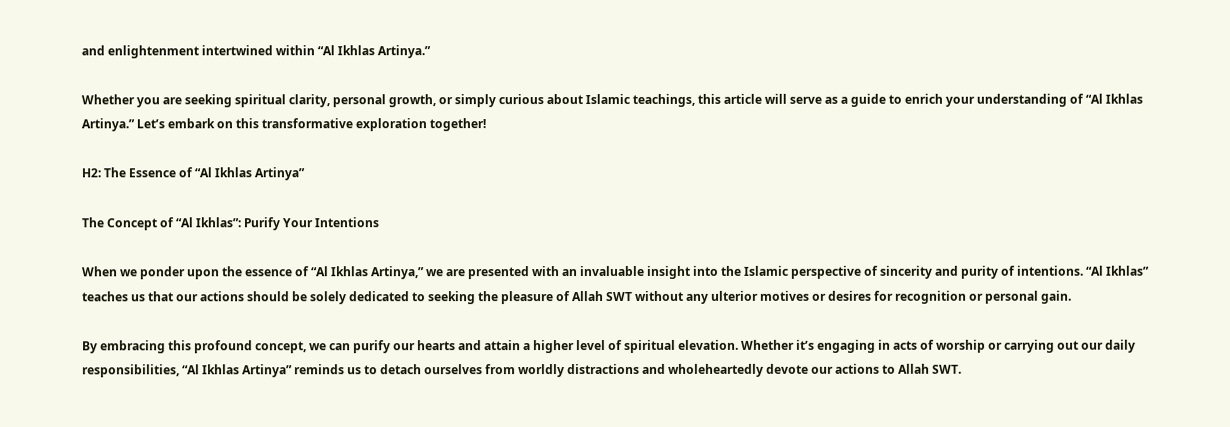and enlightenment intertwined within “Al Ikhlas Artinya.”

Whether you are seeking spiritual clarity, personal growth, or simply curious about Islamic teachings, this article will serve as a guide to enrich your understanding of “Al Ikhlas Artinya.” Let’s embark on this transformative exploration together!

H2: The Essence of “Al Ikhlas Artinya”

The Concept of “Al Ikhlas”: Purify Your Intentions

When we ponder upon the essence of “Al Ikhlas Artinya,” we are presented with an invaluable insight into the Islamic perspective of sincerity and purity of intentions. “Al Ikhlas” teaches us that our actions should be solely dedicated to seeking the pleasure of Allah SWT without any ulterior motives or desires for recognition or personal gain.

By embracing this profound concept, we can purify our hearts and attain a higher level of spiritual elevation. Whether it’s engaging in acts of worship or carrying out our daily responsibilities, “Al Ikhlas Artinya” reminds us to detach ourselves from worldly distractions and wholeheartedly devote our actions to Allah SWT.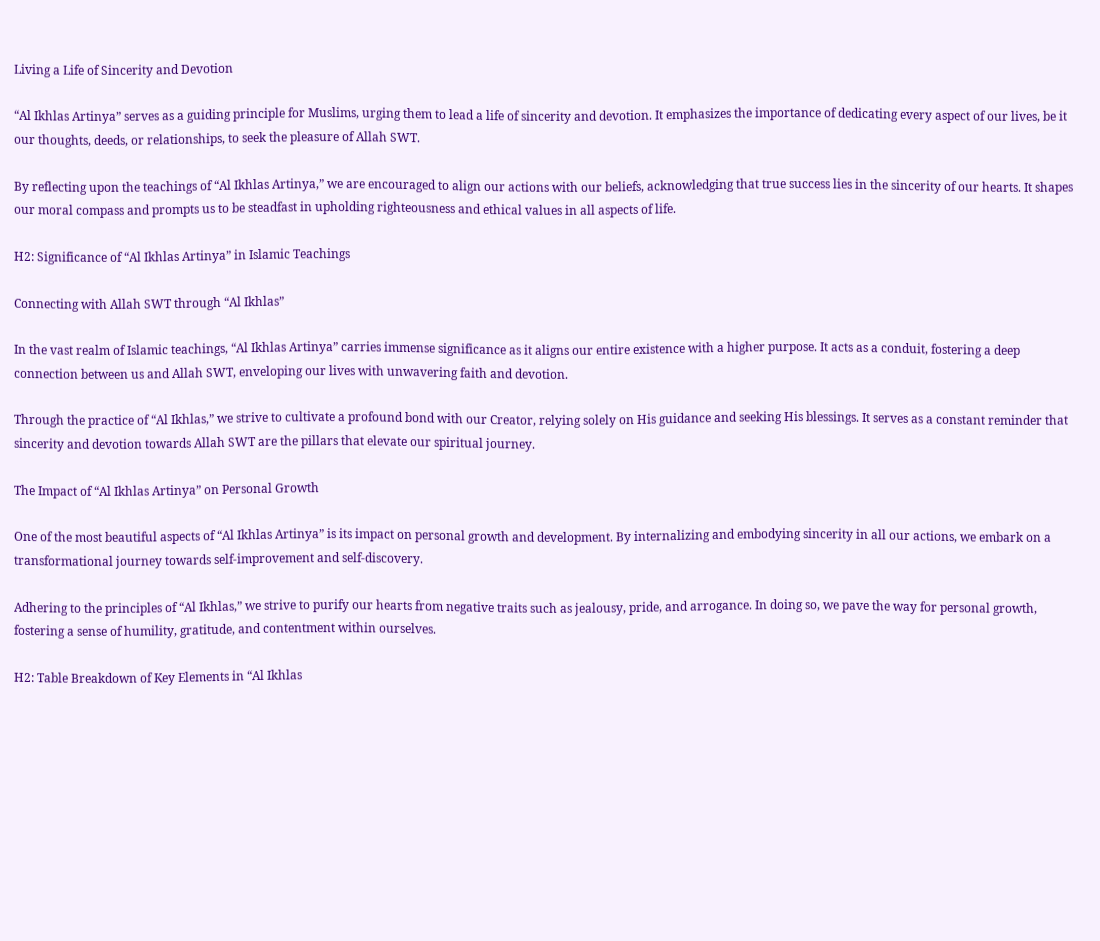Living a Life of Sincerity and Devotion

“Al Ikhlas Artinya” serves as a guiding principle for Muslims, urging them to lead a life of sincerity and devotion. It emphasizes the importance of dedicating every aspect of our lives, be it our thoughts, deeds, or relationships, to seek the pleasure of Allah SWT.

By reflecting upon the teachings of “Al Ikhlas Artinya,” we are encouraged to align our actions with our beliefs, acknowledging that true success lies in the sincerity of our hearts. It shapes our moral compass and prompts us to be steadfast in upholding righteousness and ethical values in all aspects of life.

H2: Significance of “Al Ikhlas Artinya” in Islamic Teachings

Connecting with Allah SWT through “Al Ikhlas”

In the vast realm of Islamic teachings, “Al Ikhlas Artinya” carries immense significance as it aligns our entire existence with a higher purpose. It acts as a conduit, fostering a deep connection between us and Allah SWT, enveloping our lives with unwavering faith and devotion.

Through the practice of “Al Ikhlas,” we strive to cultivate a profound bond with our Creator, relying solely on His guidance and seeking His blessings. It serves as a constant reminder that sincerity and devotion towards Allah SWT are the pillars that elevate our spiritual journey.

The Impact of “Al Ikhlas Artinya” on Personal Growth

One of the most beautiful aspects of “Al Ikhlas Artinya” is its impact on personal growth and development. By internalizing and embodying sincerity in all our actions, we embark on a transformational journey towards self-improvement and self-discovery.

Adhering to the principles of “Al Ikhlas,” we strive to purify our hearts from negative traits such as jealousy, pride, and arrogance. In doing so, we pave the way for personal growth, fostering a sense of humility, gratitude, and contentment within ourselves.

H2: Table Breakdown of Key Elements in “Al Ikhlas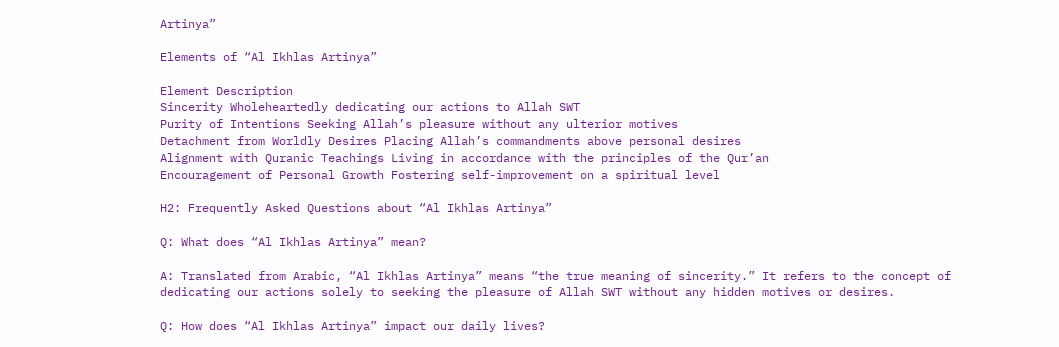Artinya”

Elements of “Al Ikhlas Artinya”

Element Description
Sincerity Wholeheartedly dedicating our actions to Allah SWT
Purity of Intentions Seeking Allah’s pleasure without any ulterior motives
Detachment from Worldly Desires Placing Allah’s commandments above personal desires
Alignment with Quranic Teachings Living in accordance with the principles of the Qur’an
Encouragement of Personal Growth Fostering self-improvement on a spiritual level

H2: Frequently Asked Questions about “Al Ikhlas Artinya”

Q: What does “Al Ikhlas Artinya” mean?

A: Translated from Arabic, “Al Ikhlas Artinya” means “the true meaning of sincerity.” It refers to the concept of dedicating our actions solely to seeking the pleasure of Allah SWT without any hidden motives or desires.

Q: How does “Al Ikhlas Artinya” impact our daily lives?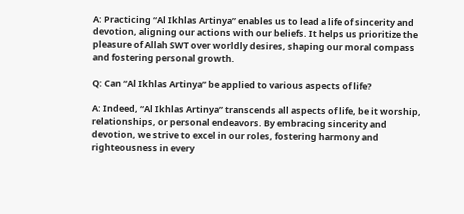A: Practicing “Al Ikhlas Artinya” enables us to lead a life of sincerity and devotion, aligning our actions with our beliefs. It helps us prioritize the pleasure of Allah SWT over worldly desires, shaping our moral compass and fostering personal growth.

Q: Can “Al Ikhlas Artinya” be applied to various aspects of life?

A: Indeed, “Al Ikhlas Artinya” transcends all aspects of life, be it worship, relationships, or personal endeavors. By embracing sincerity and devotion, we strive to excel in our roles, fostering harmony and righteousness in every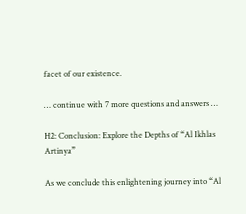facet of our existence.

… continue with 7 more questions and answers …

H2: Conclusion: Explore the Depths of “Al Ikhlas Artinya”

As we conclude this enlightening journey into “Al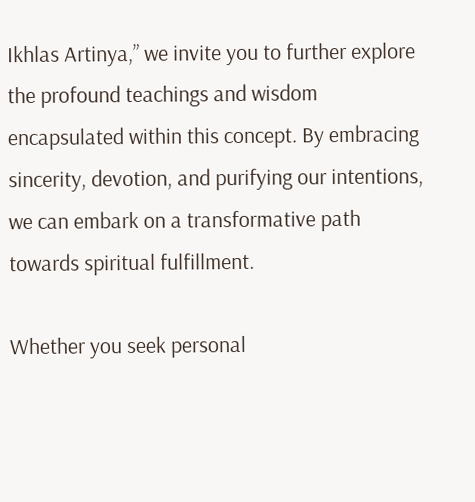Ikhlas Artinya,” we invite you to further explore the profound teachings and wisdom encapsulated within this concept. By embracing sincerity, devotion, and purifying our intentions, we can embark on a transformative path towards spiritual fulfillment.

Whether you seek personal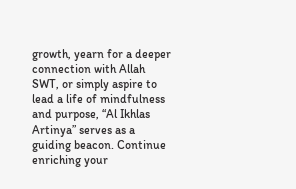growth, yearn for a deeper connection with Allah SWT, or simply aspire to lead a life of mindfulness and purpose, “Al Ikhlas Artinya” serves as a guiding beacon. Continue enriching your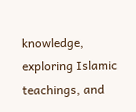knowledge, exploring Islamic teachings, and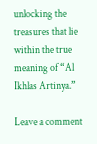unlocking the treasures that lie within the true meaning of “Al Ikhlas Artinya.”

Leave a comment